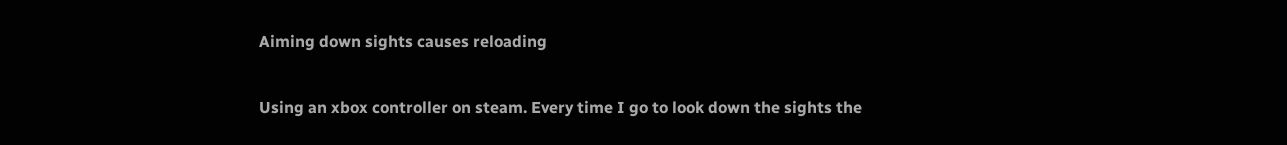Aiming down sights causes reloading

Using an xbox controller on steam. Every time I go to look down the sights the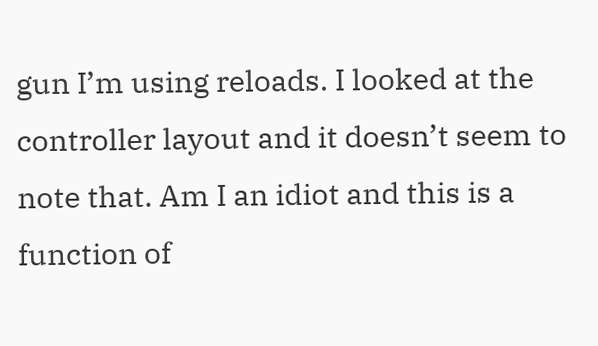gun I’m using reloads. I looked at the controller layout and it doesn’t seem to note that. Am I an idiot and this is a function of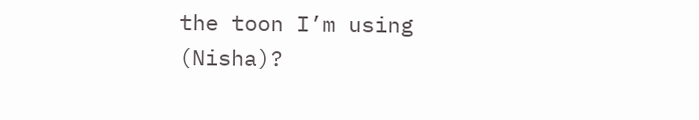the toon I’m using (Nisha)?